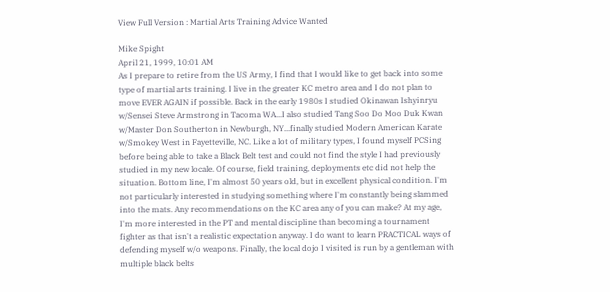View Full Version : Martial Arts Training Advice Wanted

Mike Spight
April 21, 1999, 10:01 AM
As I prepare to retire from the US Army, I find that I would like to get back into some type of martial arts training. I live in the greater KC metro area and I do not plan to move EVER AGAIN if possible. Back in the early 1980s I studied Okinawan Ishyinryu w/Sensei Steve Armstrong in Tacoma WA...I also studied Tang Soo Do Moo Duk Kwan w/Master Don Southerton in Newburgh, NY...finally studied Modern American Karate w/Smokey West in Fayetteville, NC. Like a lot of military types, I found myself PCSing before being able to take a Black Belt test and could not find the style I had previously studied in my new locale. Of course, field training, deployments etc did not help the situation. Bottom line, I'm almost 50 years old, but in excellent physical condition. I'm not particularly interested in studying something where I'm constantly being slammed into the mats. Any recommendations on the KC area any of you can make? At my age, I'm more interested in the PT and mental discipline than becoming a tournament fighter as that isn't a realistic expectation anyway. I do want to learn PRACTICAL ways of defending myself w/o weapons. Finally, the local dojo I visited is run by a gentleman with multiple black belts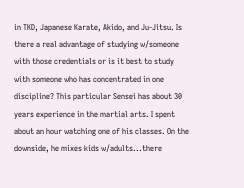in TKD, Japanese Karate, Akido, and Ju-Jitsu. Is there a real advantage of studying w/someone with those credentials or is it best to study with someone who has concentrated in one discipline? This particular Sensei has about 30 years experience in the martial arts. I spent about an hour watching one of his classes. On the downside, he mixes kids w/adults...there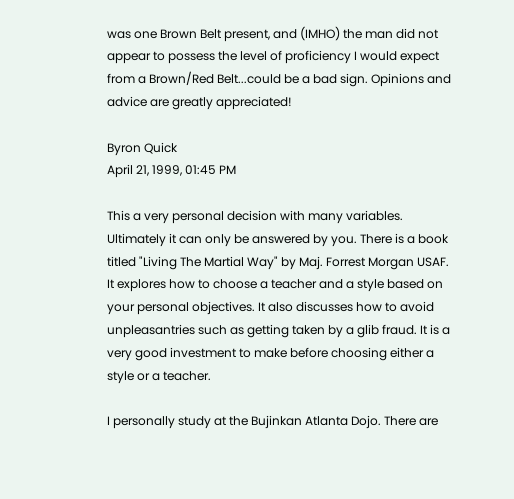was one Brown Belt present, and (IMHO) the man did not appear to possess the level of proficiency I would expect from a Brown/Red Belt...could be a bad sign. Opinions and advice are greatly appreciated!

Byron Quick
April 21, 1999, 01:45 PM

This a very personal decision with many variables. Ultimately it can only be answered by you. There is a book titled "Living The Martial Way" by Maj. Forrest Morgan USAF. It explores how to choose a teacher and a style based on your personal objectives. It also discusses how to avoid unpleasantries such as getting taken by a glib fraud. It is a very good investment to make before choosing either a style or a teacher.

I personally study at the Bujinkan Atlanta Dojo. There are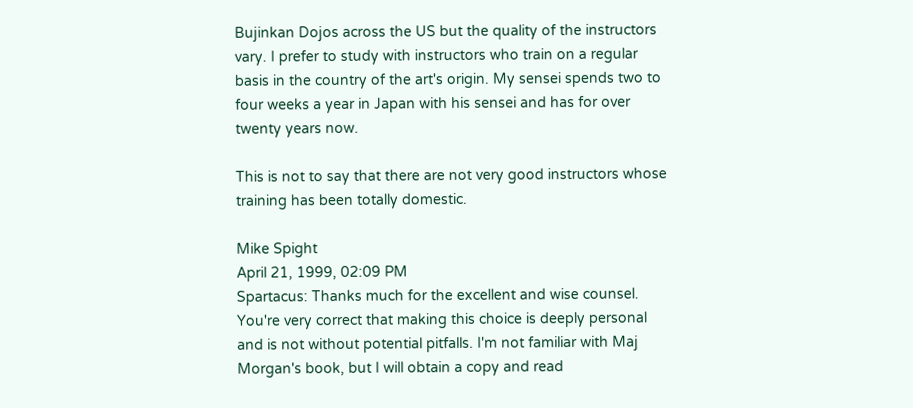Bujinkan Dojos across the US but the quality of the instructors vary. I prefer to study with instructors who train on a regular basis in the country of the art's origin. My sensei spends two to four weeks a year in Japan with his sensei and has for over twenty years now.

This is not to say that there are not very good instructors whose training has been totally domestic.

Mike Spight
April 21, 1999, 02:09 PM
Spartacus: Thanks much for the excellent and wise counsel. You're very correct that making this choice is deeply personal and is not without potential pitfalls. I'm not familiar with Maj Morgan's book, but I will obtain a copy and read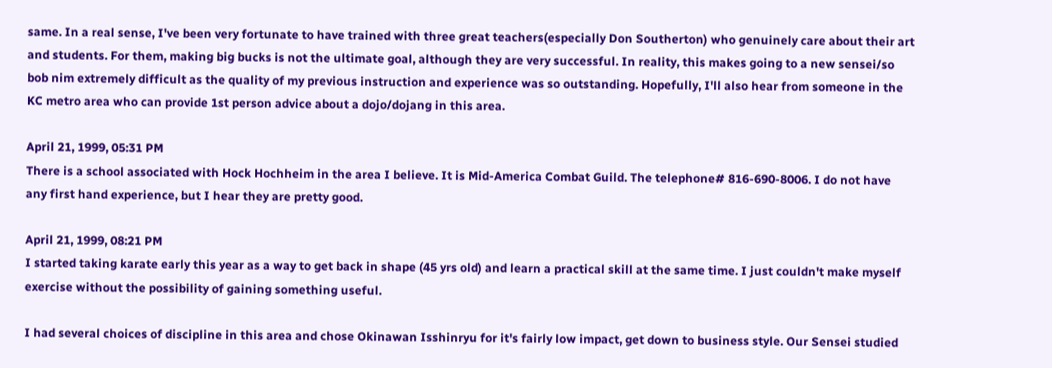same. In a real sense, I've been very fortunate to have trained with three great teachers(especially Don Southerton) who genuinely care about their art and students. For them, making big bucks is not the ultimate goal, although they are very successful. In reality, this makes going to a new sensei/so bob nim extremely difficult as the quality of my previous instruction and experience was so outstanding. Hopefully, I'll also hear from someone in the KC metro area who can provide 1st person advice about a dojo/dojang in this area.

April 21, 1999, 05:31 PM
There is a school associated with Hock Hochheim in the area I believe. It is Mid-America Combat Guild. The telephone# 816-690-8006. I do not have any first hand experience, but I hear they are pretty good.

April 21, 1999, 08:21 PM
I started taking karate early this year as a way to get back in shape (45 yrs old) and learn a practical skill at the same time. I just couldn't make myself exercise without the possibility of gaining something useful.

I had several choices of discipline in this area and chose Okinawan Isshinryu for it's fairly low impact, get down to business style. Our Sensei studied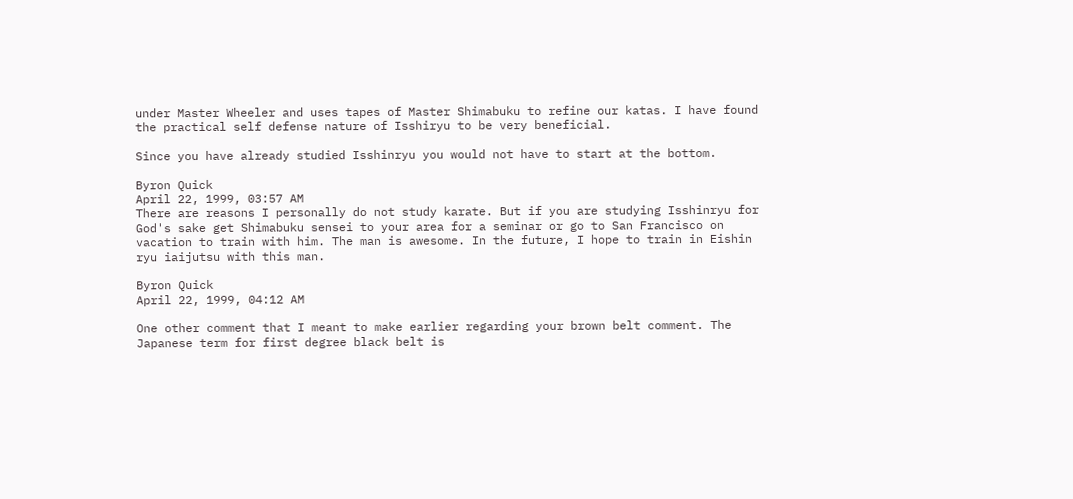under Master Wheeler and uses tapes of Master Shimabuku to refine our katas. I have found the practical self defense nature of Isshiryu to be very beneficial.

Since you have already studied Isshinryu you would not have to start at the bottom.

Byron Quick
April 22, 1999, 03:57 AM
There are reasons I personally do not study karate. But if you are studying Isshinryu for God's sake get Shimabuku sensei to your area for a seminar or go to San Francisco on vacation to train with him. The man is awesome. In the future, I hope to train in Eishin ryu iaijutsu with this man.

Byron Quick
April 22, 1999, 04:12 AM

One other comment that I meant to make earlier regarding your brown belt comment. The Japanese term for first degree black belt is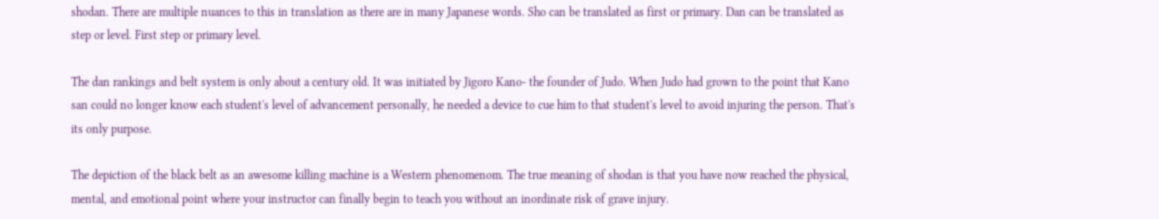shodan. There are multiple nuances to this in translation as there are in many Japanese words. Sho can be translated as first or primary. Dan can be translated as step or level. First step or primary level.

The dan rankings and belt system is only about a century old. It was initiated by Jigoro Kano- the founder of Judo. When Judo had grown to the point that Kano san could no longer know each student's level of advancement personally, he needed a device to cue him to that student's level to avoid injuring the person. That's its only purpose.

The depiction of the black belt as an awesome killing machine is a Western phenomenom. The true meaning of shodan is that you have now reached the physical, mental, and emotional point where your instructor can finally begin to teach you without an inordinate risk of grave injury.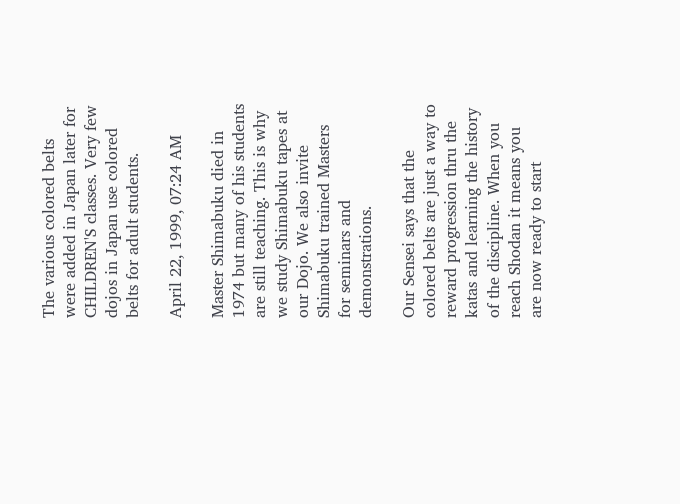The various colored belts were added in Japan later for CHILDREN'S classes. Very few dojos in Japan use colored belts for adult students.

April 22, 1999, 07:24 AM

Master Shimabuku died in 1974 but many of his students are still teaching. This is why we study Shimabuku tapes at our Dojo. We also invite Shimabuku trained Masters for seminars and demonstrations.

Our Sensei says that the colored belts are just a way to reward progression thru the katas and learning the history of the discipline. When you reach Shodan it means you are now ready to start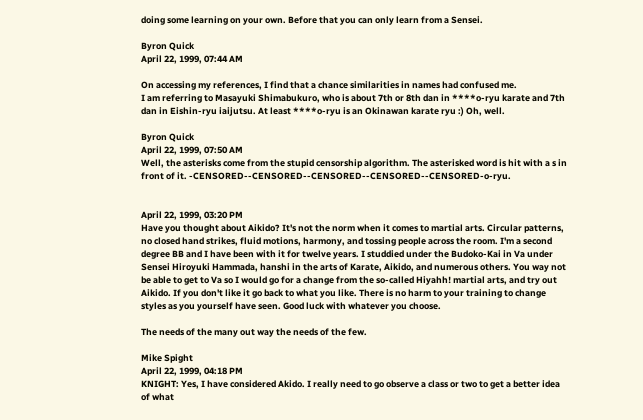doing some learning on your own. Before that you can only learn from a Sensei.

Byron Quick
April 22, 1999, 07:44 AM

On accessing my references, I find that a chance similarities in names had confused me.
I am referring to Masayuki Shimabukuro, who is about 7th or 8th dan in ****o-ryu karate and 7th dan in Eishin-ryu iaijutsu. At least ****o-ryu is an Okinawan karate ryu :) Oh, well.

Byron Quick
April 22, 1999, 07:50 AM
Well, the asterisks come from the stupid censorship algorithm. The asterisked word is hit with a s in front of it. -CENSORED--CENSORED--CENSORED--CENSORED--CENSORED-o-ryu.


April 22, 1999, 03:20 PM
Have you thought about Aikido? It's not the norm when it comes to martial arts. Circular patterns, no closed hand strikes, fluid motions, harmony, and tossing people across the room. I'm a second degree BB and I have been with it for twelve years. I studdied under the Budoko-Kai in Va under Sensei Hiroyuki Hammada, hanshi in the arts of Karate, Aikido, and numerous others. You way not be able to get to Va so I would go for a change from the so-called Hiyahh! martial arts, and try out Aikido. If you don't like it go back to what you like. There is no harm to your training to change styles as you yourself have seen. Good luck with whatever you choose.

The needs of the many out way the needs of the few.

Mike Spight
April 22, 1999, 04:18 PM
KNIGHT: Yes, I have considered Akido. I really need to go observe a class or two to get a better idea of what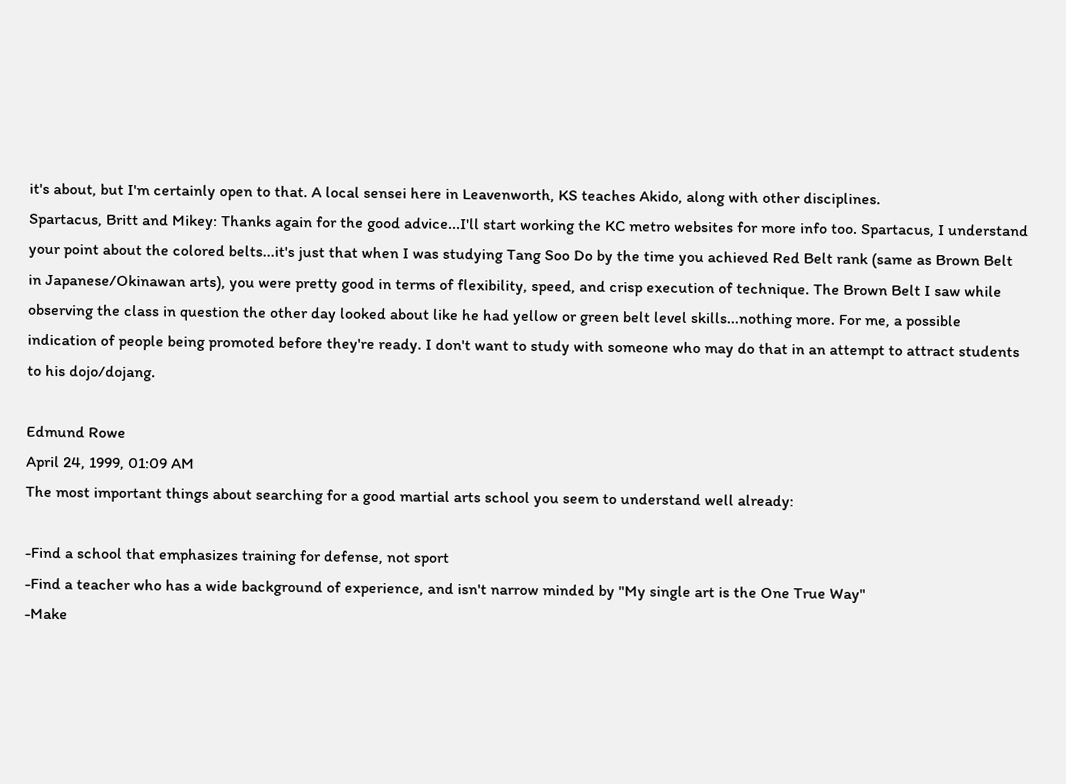it's about, but I'm certainly open to that. A local sensei here in Leavenworth, KS teaches Akido, along with other disciplines.
Spartacus, Britt and Mikey: Thanks again for the good advice...I'll start working the KC metro websites for more info too. Spartacus, I understand your point about the colored belts...it's just that when I was studying Tang Soo Do by the time you achieved Red Belt rank (same as Brown Belt in Japanese/Okinawan arts), you were pretty good in terms of flexibility, speed, and crisp execution of technique. The Brown Belt I saw while observing the class in question the other day looked about like he had yellow or green belt level skills...nothing more. For me, a possible indication of people being promoted before they're ready. I don't want to study with someone who may do that in an attempt to attract students to his dojo/dojang.

Edmund Rowe
April 24, 1999, 01:09 AM
The most important things about searching for a good martial arts school you seem to understand well already:

-Find a school that emphasizes training for defense, not sport
-Find a teacher who has a wide background of experience, and isn't narrow minded by "My single art is the One True Way"
-Make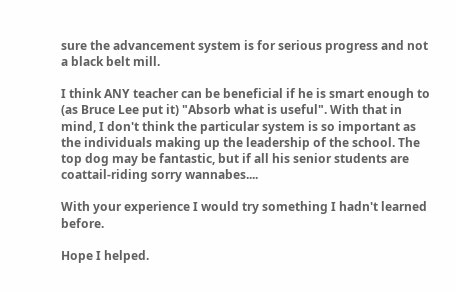sure the advancement system is for serious progress and not a black belt mill.

I think ANY teacher can be beneficial if he is smart enough to (as Bruce Lee put it) "Absorb what is useful". With that in mind, I don't think the particular system is so important as the individuals making up the leadership of the school. The top dog may be fantastic, but if all his senior students are coattail-riding sorry wannabes....

With your experience I would try something I hadn't learned before.

Hope I helped.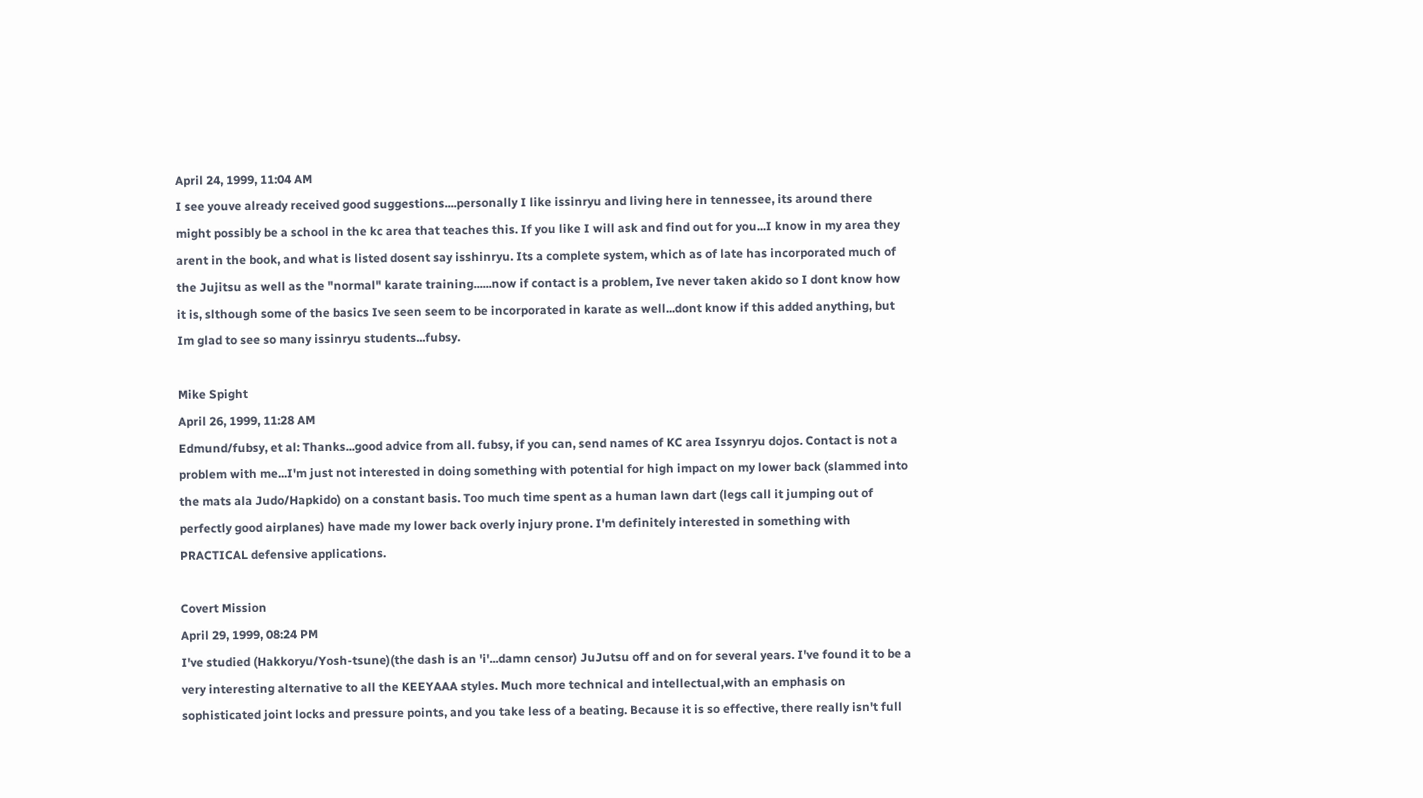April 24, 1999, 11:04 AM
I see youve already received good suggestions....personally I like issinryu and living here in tennessee, its around there might possibly be a school in the kc area that teaches this. If you like I will ask and find out for you...I know in my area they arent in the book, and what is listed dosent say isshinryu. Its a complete system, which as of late has incorporated much of the Jujitsu as well as the "normal" karate training......now if contact is a problem, Ive never taken akido so I dont know how it is, slthough some of the basics Ive seen seem to be incorporated in karate as well...dont know if this added anything, but Im glad to see so many issinryu students...fubsy.

Mike Spight
April 26, 1999, 11:28 AM
Edmund/fubsy, et al: Thanks...good advice from all. fubsy, if you can, send names of KC area Issynryu dojos. Contact is not a problem with me...I'm just not interested in doing something with potential for high impact on my lower back (slammed into the mats ala Judo/Hapkido) on a constant basis. Too much time spent as a human lawn dart (legs call it jumping out of perfectly good airplanes) have made my lower back overly injury prone. I'm definitely interested in something with PRACTICAL defensive applications.

Covert Mission
April 29, 1999, 08:24 PM
I've studied (Hakkoryu/Yosh-tsune)(the dash is an 'i'...damn censor) JuJutsu off and on for several years. I've found it to be a very interesting alternative to all the KEEYAAA styles. Much more technical and intellectual,with an emphasis on sophisticated joint locks and pressure points, and you take less of a beating. Because it is so effective, there really isn't full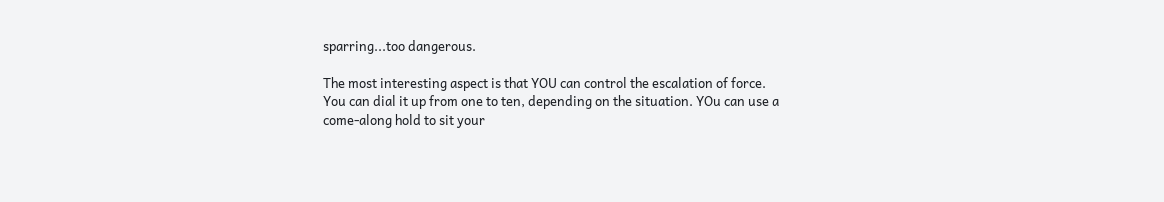sparring...too dangerous.

The most interesting aspect is that YOU can control the escalation of force. You can dial it up from one to ten, depending on the situation. YOu can use a come-along hold to sit your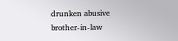drunken abusive brother-in-law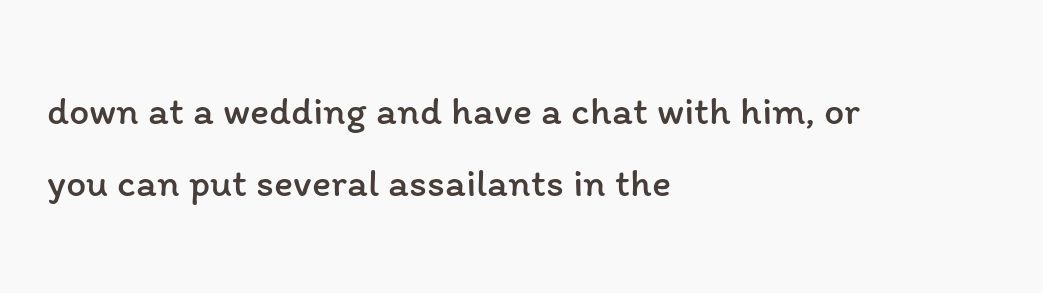down at a wedding and have a chat with him, or you can put several assailants in the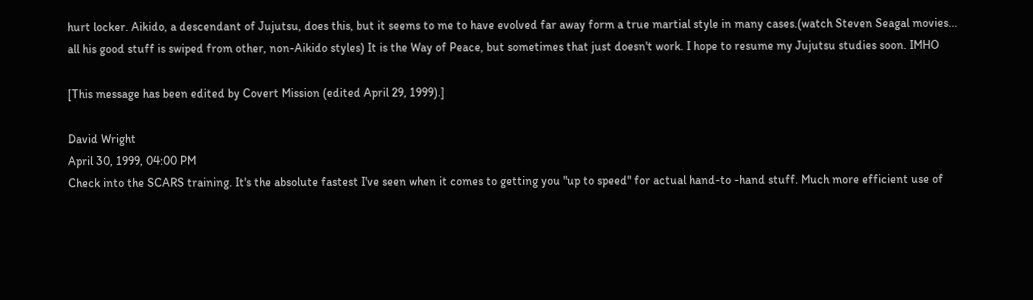hurt locker. Aikido, a descendant of Jujutsu, does this, but it seems to me to have evolved far away form a true martial style in many cases.(watch Steven Seagal movies... all his good stuff is swiped from other, non-Aikido styles) It is the Way of Peace, but sometimes that just doesn't work. I hope to resume my Jujutsu studies soon. IMHO

[This message has been edited by Covert Mission (edited April 29, 1999).]

David Wright
April 30, 1999, 04:00 PM
Check into the SCARS training. It's the absolute fastest I've seen when it comes to getting you "up to speed" for actual hand-to -hand stuff. Much more efficient use of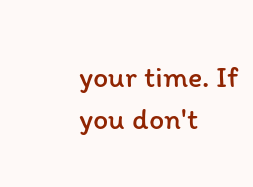your time. If you don't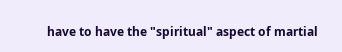have to have the "spiritual" aspect of martial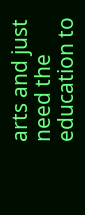arts and just need the education to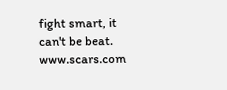fight smart, it can't be beat. www.scars.com